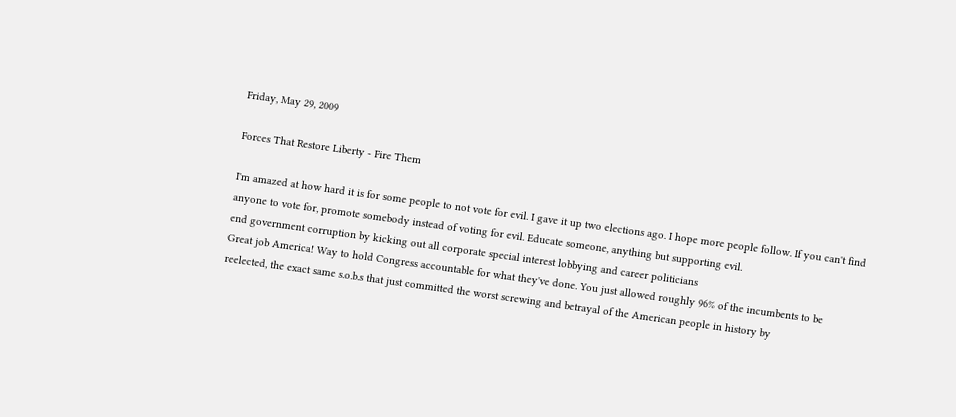Friday, May 29, 2009

Forces That Restore Liberty - Fire Them

I'm amazed at how hard it is for some people to not vote for evil. I gave it up two elections ago. I hope more people follow. If you can't find anyone to vote for, promote somebody instead of voting for evil. Educate someone, anything but supporting evil.
end government corruption by kicking out all corporate special interest lobbying and career politicians
Great job America! Way to hold Congress accountable for what they've done. You just allowed roughly 96% of the incumbents to be reelected, the exact same s.o.b.s that just committed the worst screwing and betrayal of the American people in history by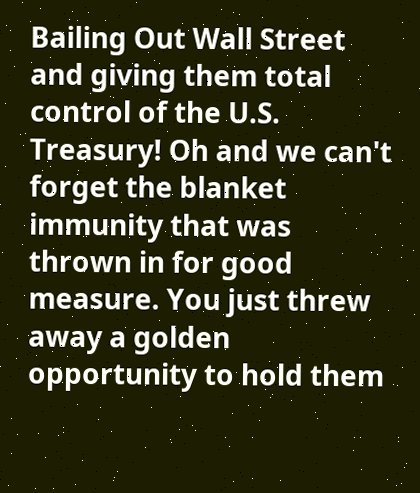Bailing Out Wall Street and giving them total control of the U.S. Treasury! Oh and we can't forget the blanket immunity that was thrown in for good measure. You just threw away a golden opportunity to hold them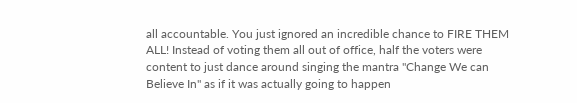all accountable. You just ignored an incredible chance to FIRE THEM ALL! Instead of voting them all out of office, half the voters were content to just dance around singing the mantra "Change We can Believe In" as if it was actually going to happen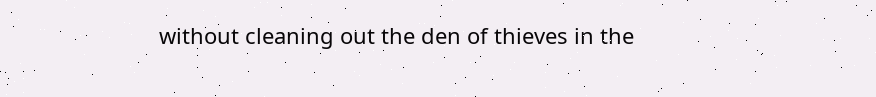without cleaning out the den of thieves in the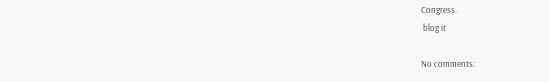Congress.
 blog it

No comments: